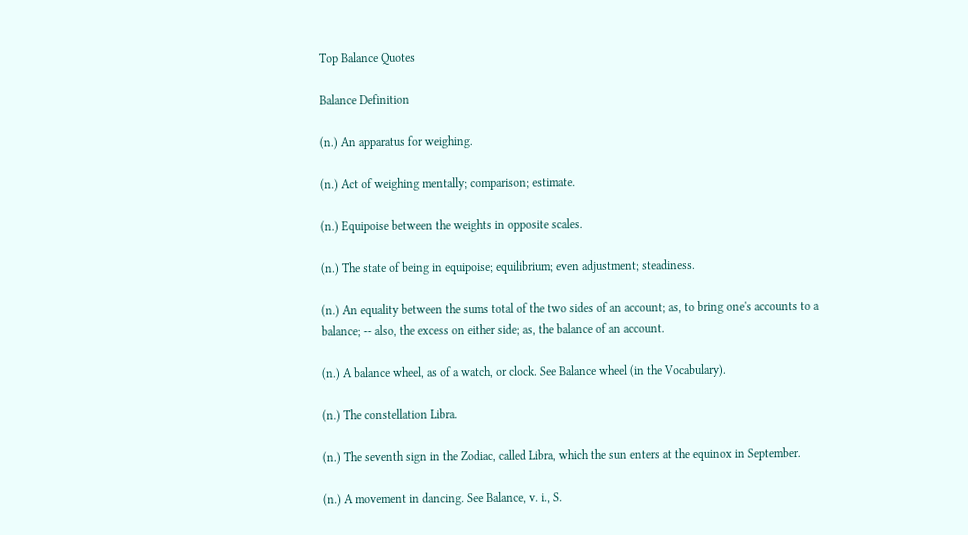Top Balance Quotes

Balance Definition

(n.) An apparatus for weighing.

(n.) Act of weighing mentally; comparison; estimate.

(n.) Equipoise between the weights in opposite scales.

(n.) The state of being in equipoise; equilibrium; even adjustment; steadiness.

(n.) An equality between the sums total of the two sides of an account; as, to bring one's accounts to a balance; -- also, the excess on either side; as, the balance of an account.

(n.) A balance wheel, as of a watch, or clock. See Balance wheel (in the Vocabulary).

(n.) The constellation Libra.

(n.) The seventh sign in the Zodiac, called Libra, which the sun enters at the equinox in September.

(n.) A movement in dancing. See Balance, v. i., S.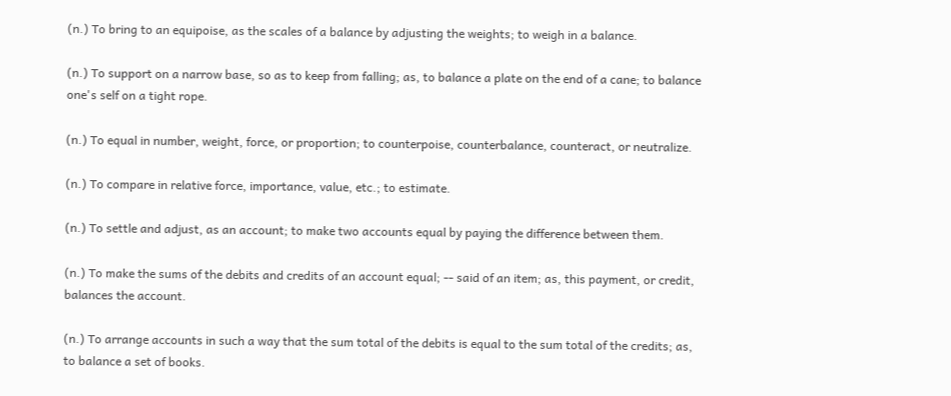(n.) To bring to an equipoise, as the scales of a balance by adjusting the weights; to weigh in a balance.

(n.) To support on a narrow base, so as to keep from falling; as, to balance a plate on the end of a cane; to balance one's self on a tight rope.

(n.) To equal in number, weight, force, or proportion; to counterpoise, counterbalance, counteract, or neutralize.

(n.) To compare in relative force, importance, value, etc.; to estimate.

(n.) To settle and adjust, as an account; to make two accounts equal by paying the difference between them.

(n.) To make the sums of the debits and credits of an account equal; -- said of an item; as, this payment, or credit, balances the account.

(n.) To arrange accounts in such a way that the sum total of the debits is equal to the sum total of the credits; as, to balance a set of books.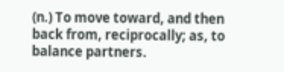(n.) To move toward, and then back from, reciprocally; as, to balance partners.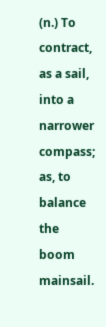(n.) To contract, as a sail, into a narrower compass; as, to balance the boom mainsail.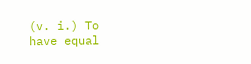(v. i.) To have equal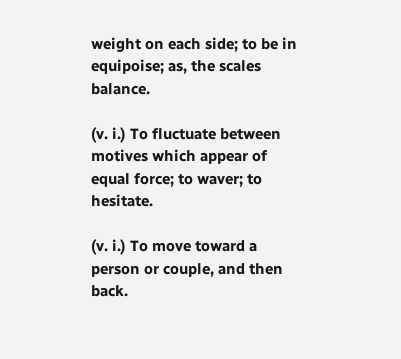weight on each side; to be in equipoise; as, the scales balance.

(v. i.) To fluctuate between motives which appear of equal force; to waver; to hesitate.

(v. i.) To move toward a person or couple, and then back.